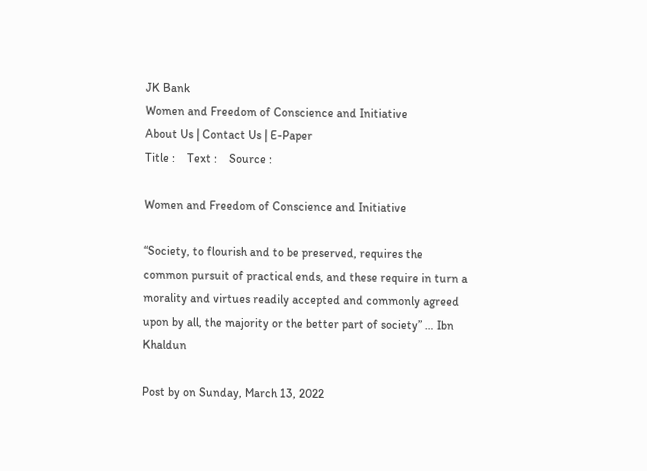JK Bank
Women and Freedom of Conscience and Initiative
About Us | Contact Us | E-Paper
Title :    Text :    Source :

Women and Freedom of Conscience and Initiative

“Society, to flourish and to be preserved, requires the common pursuit of practical ends, and these require in turn a morality and virtues readily accepted and commonly agreed upon by all, the majority or the better part of society” … Ibn Khaldun

Post by on Sunday, March 13, 2022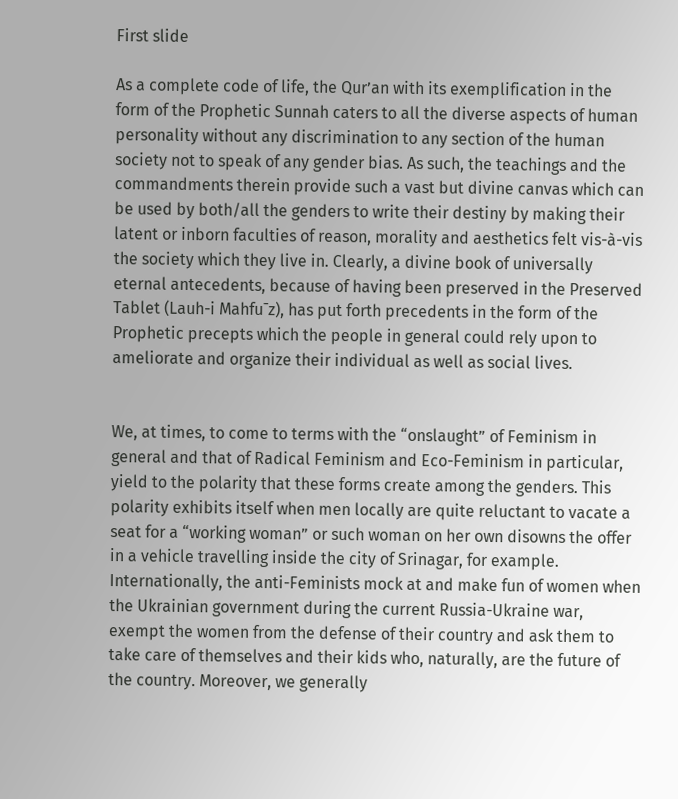First slide

As a complete code of life, the Qur’an with its exemplification in the form of the Prophetic Sunnah caters to all the diverse aspects of human personality without any discrimination to any section of the human society not to speak of any gender bias. As such, the teachings and the commandments therein provide such a vast but divine canvas which can be used by both/all the genders to write their destiny by making their latent or inborn faculties of reason, morality and aesthetics felt vis-à-vis the society which they live in. Clearly, a divine book of universally eternal antecedents, because of having been preserved in the Preserved Tablet (Lauh-i Mahfu¯z), has put forth precedents in the form of the Prophetic precepts which the people in general could rely upon to ameliorate and organize their individual as well as social lives.


We, at times, to come to terms with the “onslaught” of Feminism in general and that of Radical Feminism and Eco-Feminism in particular, yield to the polarity that these forms create among the genders. This polarity exhibits itself when men locally are quite reluctant to vacate a seat for a “working woman” or such woman on her own disowns the offer in a vehicle travelling inside the city of Srinagar, for example. Internationally, the anti-Feminists mock at and make fun of women when the Ukrainian government during the current Russia-Ukraine war, exempt the women from the defense of their country and ask them to take care of themselves and their kids who, naturally, are the future of the country. Moreover, we generally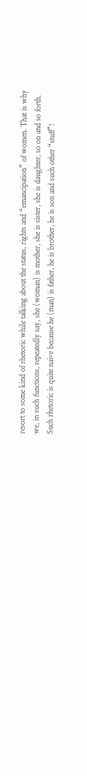resort to some kind of rhetoric while talking about the status, rights and “emancipation” of women. That is why we, in such functions, repeatedly say, she (woman) is mother, she is sister, she is daughter, so on and so forth. Such rhetoric is quite naive because he (man) is father, he is brother, he is son and such other “stuff”!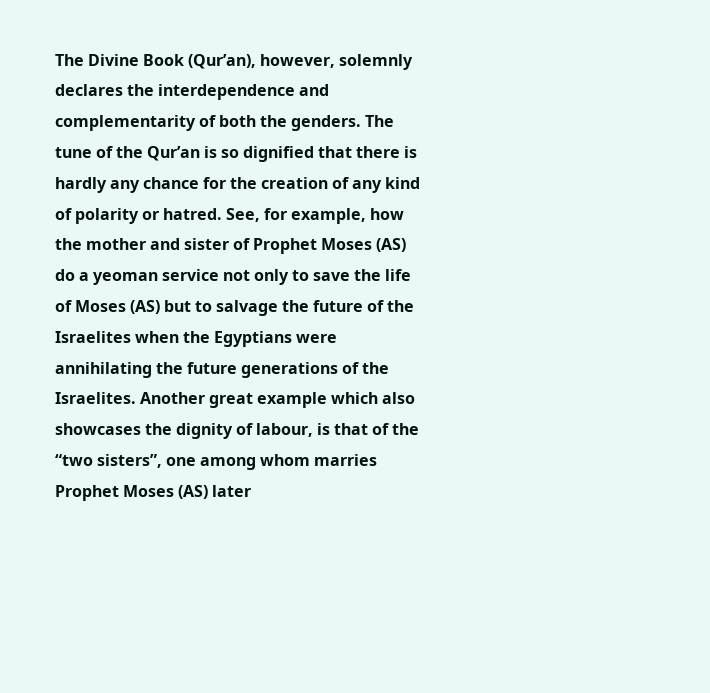The Divine Book (Qur’an), however, solemnly declares the interdependence and complementarity of both the genders. The tune of the Qur’an is so dignified that there is hardly any chance for the creation of any kind of polarity or hatred. See, for example, how the mother and sister of Prophet Moses (AS) do a yeoman service not only to save the life of Moses (AS) but to salvage the future of the Israelites when the Egyptians were annihilating the future generations of the Israelites. Another great example which also showcases the dignity of labour, is that of the “two sisters”, one among whom marries Prophet Moses (AS) later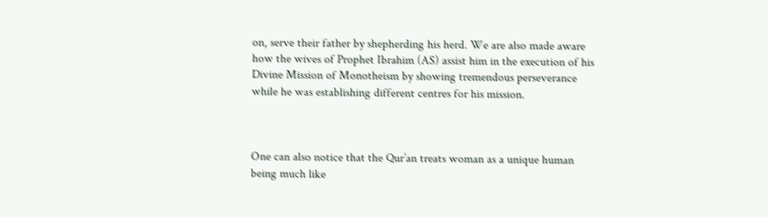on, serve their father by shepherding his herd. We are also made aware how the wives of Prophet Ibrahim (AS) assist him in the execution of his Divine Mission of Monotheism by showing tremendous perseverance while he was establishing different centres for his mission.



One can also notice that the Qur’an treats woman as a unique human being much like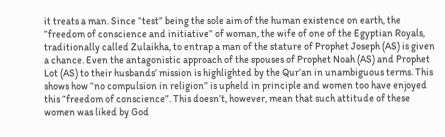it treats a man. Since “test” being the sole aim of the human existence on earth, the “freedom of conscience and initiative” of woman, the wife of one of the Egyptian Royals, traditionally called Zulaikha, to entrap a man of the stature of Prophet Joseph (AS) is given a chance. Even the antagonistic approach of the spouses of Prophet Noah (AS) and Prophet Lot (AS) to their husbands’ mission is highlighted by the Qur’an in unambiguous terms. This shows how “no compulsion in religion” is upheld in principle and women too have enjoyed this “freedom of conscience”. This doesn’t, however, mean that such attitude of these women was liked by God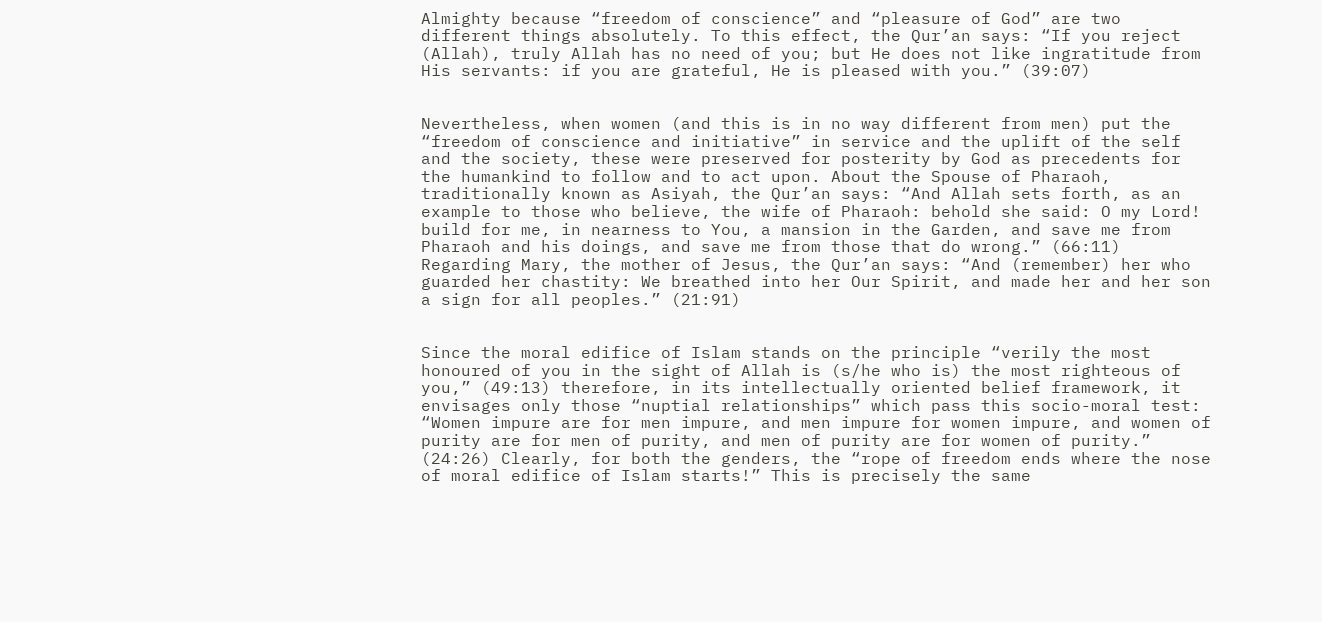Almighty because “freedom of conscience” and “pleasure of God” are two different things absolutely. To this effect, the Qur’an says: “If you reject (Allah), truly Allah has no need of you; but He does not like ingratitude from His servants: if you are grateful, He is pleased with you.” (39:07)


Nevertheless, when women (and this is in no way different from men) put the “freedom of conscience and initiative” in service and the uplift of the self and the society, these were preserved for posterity by God as precedents for the humankind to follow and to act upon. About the Spouse of Pharaoh, traditionally known as Asiyah, the Qur’an says: “And Allah sets forth, as an example to those who believe, the wife of Pharaoh: behold she said: O my Lord! build for me, in nearness to You, a mansion in the Garden, and save me from Pharaoh and his doings, and save me from those that do wrong.” (66:11) Regarding Mary, the mother of Jesus, the Qur’an says: “And (remember) her who guarded her chastity: We breathed into her Our Spirit, and made her and her son a sign for all peoples.” (21:91)


Since the moral edifice of Islam stands on the principle “verily the most honoured of you in the sight of Allah is (s/he who is) the most righteous of you,” (49:13) therefore, in its intellectually oriented belief framework, it envisages only those “nuptial relationships” which pass this socio-moral test: “Women impure are for men impure, and men impure for women impure, and women of purity are for men of purity, and men of purity are for women of purity.” (24:26) Clearly, for both the genders, the “rope of freedom ends where the nose of moral edifice of Islam starts!” This is precisely the same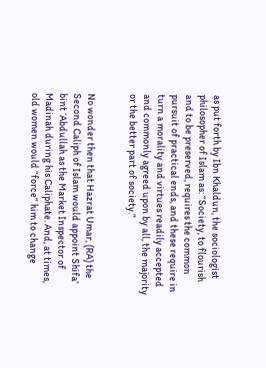as put forth by Ibn Khaldun, the sociologist philosopher of Islam as: “Society, to flourish and to be preserved, requires the common pursuit of practical ends, and these require in turn a morality and virtues readily accepted and commonly agreed upon by all, the majority or the better part of society.”


No wonder then that Hazrat Umar, (RA) the Second Caliph of Islam would appoint Shifa’ bint ‘Abdullah as the Market Inspector of Madinah during his Caliphate. And, at times, old women would “force” him to change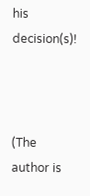his decision(s)!



(The author is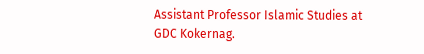Assistant Professor Islamic Studies at GDC Kokernag.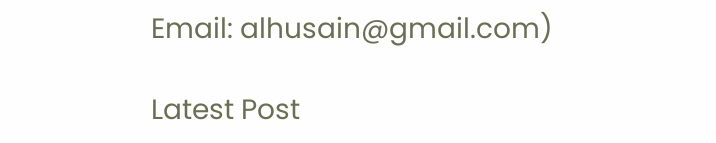Email: alhusain@gmail.com)

Latest Post